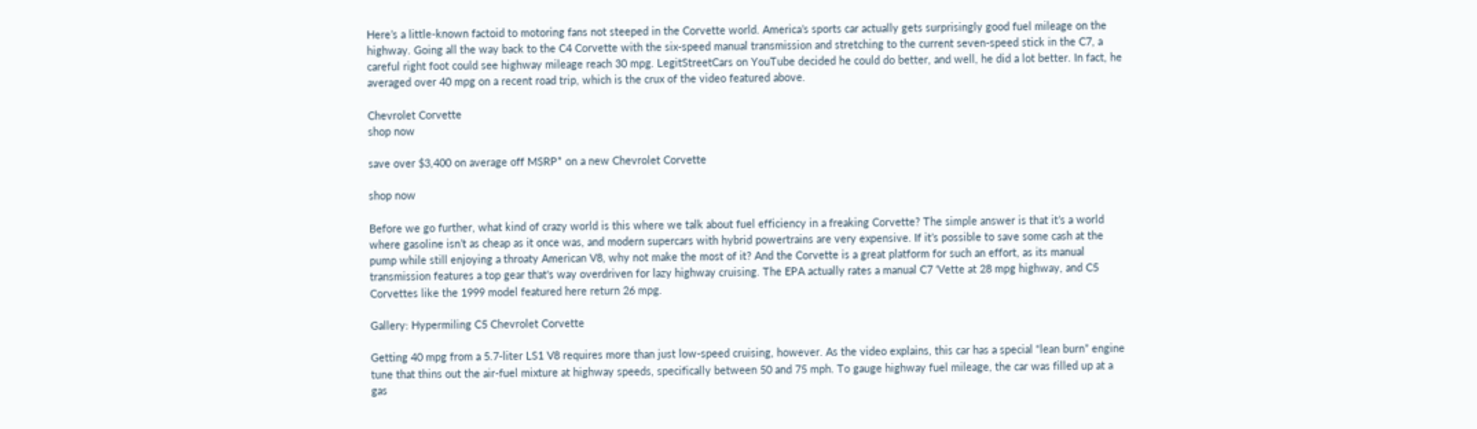Here’s a little-known factoid to motoring fans not steeped in the Corvette world. America’s sports car actually gets surprisingly good fuel mileage on the highway. Going all the way back to the C4 Corvette with the six-speed manual transmission and stretching to the current seven-speed stick in the C7, a careful right foot could see highway mileage reach 30 mpg. LegitStreetCars on YouTube decided he could do better, and well, he did a lot better. In fact, he averaged over 40 mpg on a recent road trip, which is the crux of the video featured above.

Chevrolet Corvette
shop now

save over $3,400 on average off MSRP* on a new Chevrolet Corvette

shop now

Before we go further, what kind of crazy world is this where we talk about fuel efficiency in a freaking Corvette? The simple answer is that it’s a world where gasoline isn’t as cheap as it once was, and modern supercars with hybrid powertrains are very expensive. If it’s possible to save some cash at the pump while still enjoying a throaty American V8, why not make the most of it? And the Corvette is a great platform for such an effort, as its manual transmission features a top gear that's way overdriven for lazy highway cruising. The EPA actually rates a manual C7 ‘Vette at 28 mpg highway, and C5 Corvettes like the 1999 model featured here return 26 mpg.

Gallery: Hypermiling C5 Chevrolet Corvette

Getting 40 mpg from a 5.7-liter LS1 V8 requires more than just low-speed cruising, however. As the video explains, this car has a special “lean burn” engine tune that thins out the air-fuel mixture at highway speeds, specifically between 50 and 75 mph. To gauge highway fuel mileage, the car was filled up at a gas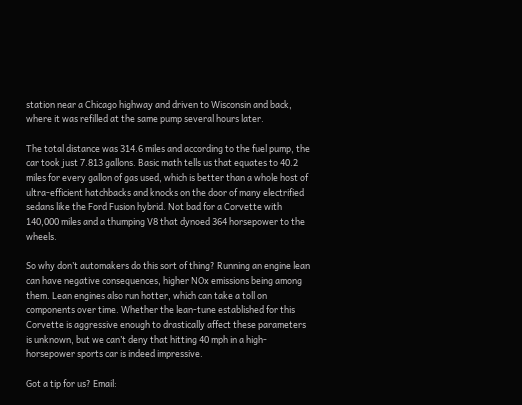station near a Chicago highway and driven to Wisconsin and back, where it was refilled at the same pump several hours later.

The total distance was 314.6 miles and according to the fuel pump, the car took just 7.813 gallons. Basic math tells us that equates to 40.2 miles for every gallon of gas used, which is better than a whole host of ultra-efficient hatchbacks and knocks on the door of many electrified sedans like the Ford Fusion hybrid. Not bad for a Corvette with 140,000 miles and a thumping V8 that dynoed 364 horsepower to the wheels.

So why don’t automakers do this sort of thing? Running an engine lean can have negative consequences, higher NOx emissions being among them. Lean engines also run hotter, which can take a toll on components over time. Whether the lean-tune established for this Corvette is aggressive enough to drastically affect these parameters is unknown, but we can’t deny that hitting 40 mph in a high-horsepower sports car is indeed impressive.

Got a tip for us? Email: